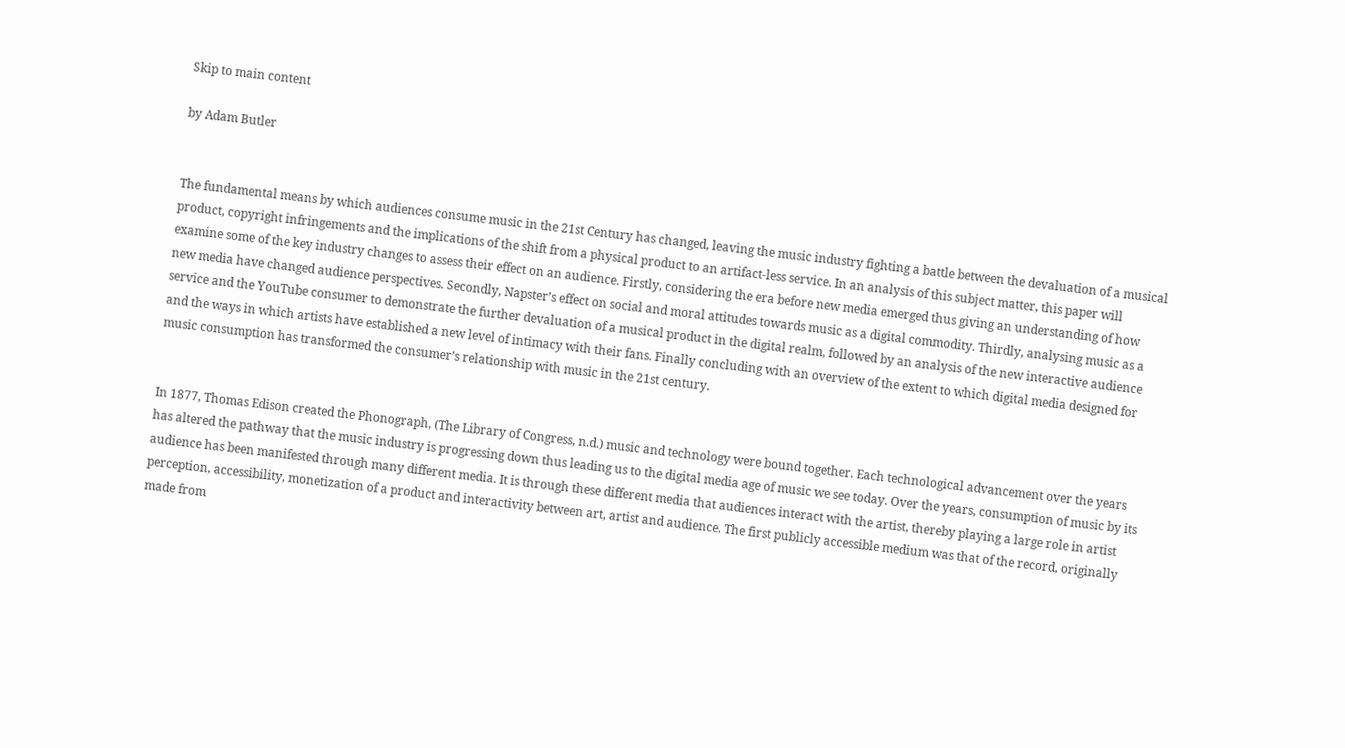Skip to main content

by Adam Butler


The fundamental means by which audiences consume music in the 21st Century has changed, leaving the music industry fighting a battle between the devaluation of a musical product, copyright infringements and the implications of the shift from a physical product to an artifact-less service. In an analysis of this subject matter, this paper will examine some of the key industry changes to assess their effect on an audience. Firstly, considering the era before new media emerged thus giving an understanding of how new media have changed audience perspectives. Secondly, Napster’s effect on social and moral attitudes towards music as a digital commodity. Thirdly, analysing music as a service and the YouTube consumer to demonstrate the further devaluation of a musical product in the digital realm, followed by an analysis of the new interactive audience and the ways in which artists have established a new level of intimacy with their fans. Finally concluding with an overview of the extent to which digital media designed for music consumption has transformed the consumer’s relationship with music in the 21st century.


In 1877, Thomas Edison created the Phonograph, (The Library of Congress, n.d.) music and technology were bound together. Each technological advancement over the years has altered the pathway that the music industry is progressing down thus leading us to the digital media age of music we see today. Over the years, consumption of music by its audience has been manifested through many different media. It is through these different media that audiences interact with the artist, thereby playing a large role in artist perception, accessibility, monetization of a product and interactivity between art, artist and audience. The first publicly accessible medium was that of the record, originally made from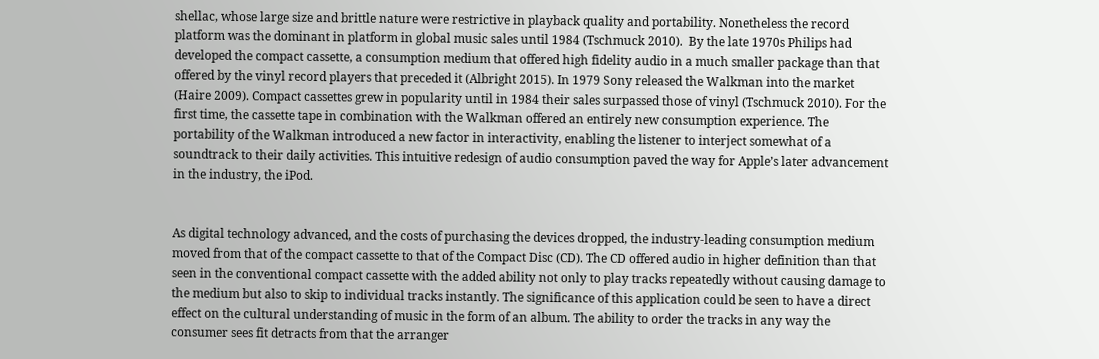shellac, whose large size and brittle nature were restrictive in playback quality and portability. Nonetheless the record platform was the dominant in platform in global music sales until 1984 (Tschmuck 2010).  By the late 1970s Philips had developed the compact cassette, a consumption medium that offered high fidelity audio in a much smaller package than that offered by the vinyl record players that preceded it (Albright 2015). In 1979 Sony released the Walkman into the market (Haire 2009). Compact cassettes grew in popularity until in 1984 their sales surpassed those of vinyl (Tschmuck 2010). For the first time, the cassette tape in combination with the Walkman offered an entirely new consumption experience. The portability of the Walkman introduced a new factor in interactivity, enabling the listener to interject somewhat of a soundtrack to their daily activities. This intuitive redesign of audio consumption paved the way for Apple’s later advancement in the industry, the iPod.


As digital technology advanced, and the costs of purchasing the devices dropped, the industry-leading consumption medium moved from that of the compact cassette to that of the Compact Disc (CD). The CD offered audio in higher definition than that seen in the conventional compact cassette with the added ability not only to play tracks repeatedly without causing damage to the medium but also to skip to individual tracks instantly. The significance of this application could be seen to have a direct effect on the cultural understanding of music in the form of an album. The ability to order the tracks in any way the consumer sees fit detracts from that the arranger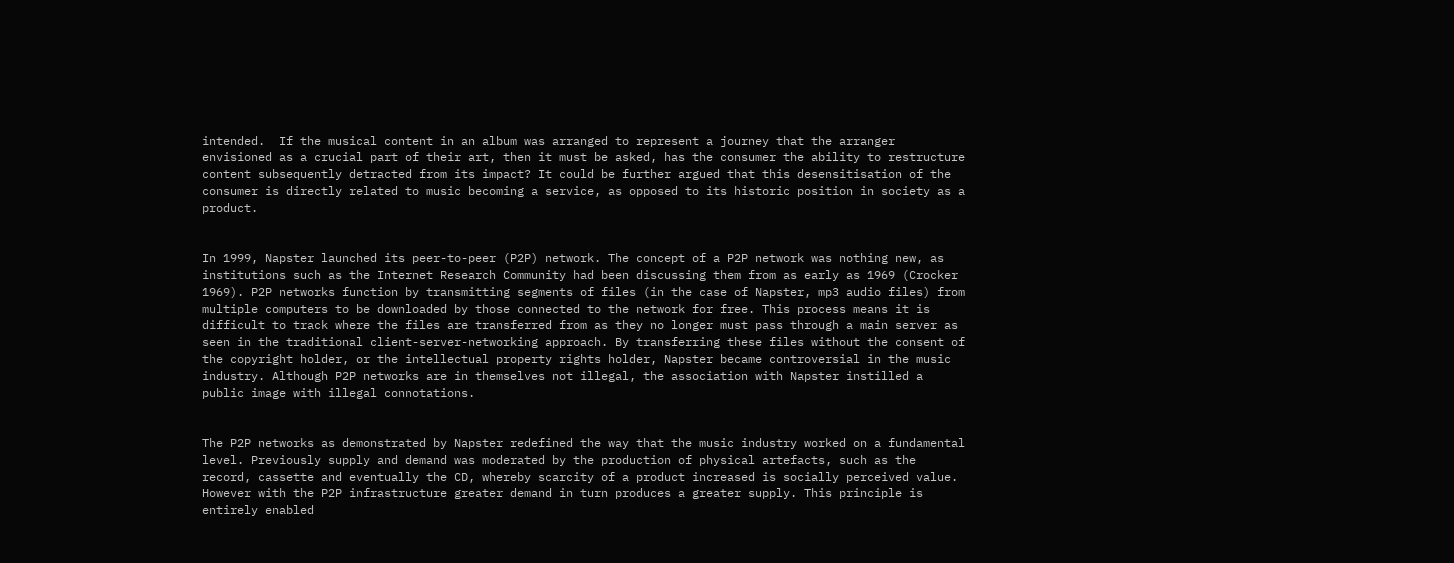intended.  If the musical content in an album was arranged to represent a journey that the arranger envisioned as a crucial part of their art, then it must be asked, has the consumer the ability to restructure content subsequently detracted from its impact? It could be further argued that this desensitisation of the consumer is directly related to music becoming a service, as opposed to its historic position in society as a product.


In 1999, Napster launched its peer-to-peer (P2P) network. The concept of a P2P network was nothing new, as institutions such as the Internet Research Community had been discussing them from as early as 1969 (Crocker 1969). P2P networks function by transmitting segments of files (in the case of Napster, mp3 audio files) from multiple computers to be downloaded by those connected to the network for free. This process means it is difficult to track where the files are transferred from as they no longer must pass through a main server as seen in the traditional client-server-networking approach. By transferring these files without the consent of the copyright holder, or the intellectual property rights holder, Napster became controversial in the music industry. Although P2P networks are in themselves not illegal, the association with Napster instilled a public image with illegal connotations.


The P2P networks as demonstrated by Napster redefined the way that the music industry worked on a fundamental level. Previously supply and demand was moderated by the production of physical artefacts, such as the record, cassette and eventually the CD, whereby scarcity of a product increased is socially perceived value. However with the P2P infrastructure greater demand in turn produces a greater supply. This principle is entirely enabled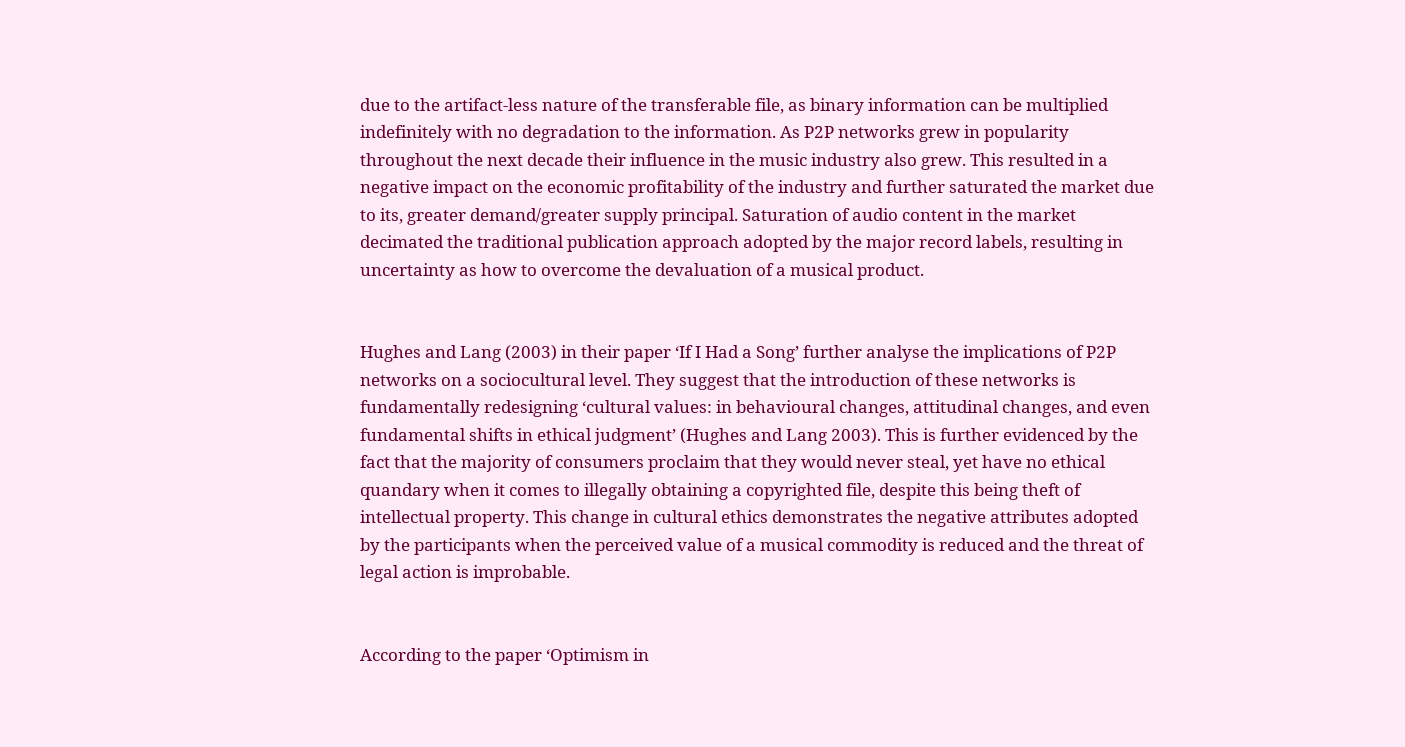due to the artifact-less nature of the transferable file, as binary information can be multiplied indefinitely with no degradation to the information. As P2P networks grew in popularity throughout the next decade their influence in the music industry also grew. This resulted in a negative impact on the economic profitability of the industry and further saturated the market due to its, greater demand/greater supply principal. Saturation of audio content in the market decimated the traditional publication approach adopted by the major record labels, resulting in uncertainty as how to overcome the devaluation of a musical product.


Hughes and Lang (2003) in their paper ‘If I Had a Song’ further analyse the implications of P2P networks on a sociocultural level. They suggest that the introduction of these networks is fundamentally redesigning ‘cultural values: in behavioural changes, attitudinal changes, and even fundamental shifts in ethical judgment’ (Hughes and Lang 2003). This is further evidenced by the fact that the majority of consumers proclaim that they would never steal, yet have no ethical quandary when it comes to illegally obtaining a copyrighted file, despite this being theft of intellectual property. This change in cultural ethics demonstrates the negative attributes adopted by the participants when the perceived value of a musical commodity is reduced and the threat of legal action is improbable.


According to the paper ‘Optimism in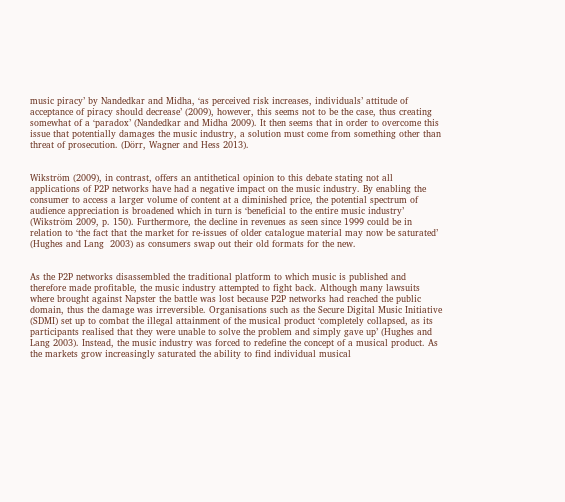music piracy’ by Nandedkar and Midha, ‘as perceived risk increases, individuals’ attitude of acceptance of piracy should decrease’ (2009), however, this seems not to be the case, thus creating somewhat of a ‘paradox’ (Nandedkar and Midha 2009). It then seems that in order to overcome this issue that potentially damages the music industry, a solution must come from something other than threat of prosecution. (Dörr, Wagner and Hess 2013).


Wikström (2009), in contrast, offers an antithetical opinion to this debate stating not all applications of P2P networks have had a negative impact on the music industry. By enabling the consumer to access a larger volume of content at a diminished price, the potential spectrum of audience appreciation is broadened which in turn is ‘beneficial to the entire music industry’ (Wikström 2009, p. 150). Furthermore, the decline in revenues as seen since 1999 could be in relation to ‘the fact that the market for re-issues of older catalogue material may now be saturated’ (Hughes and Lang  2003) as consumers swap out their old formats for the new.


As the P2P networks disassembled the traditional platform to which music is published and therefore made profitable, the music industry attempted to fight back. Although many lawsuits where brought against Napster the battle was lost because P2P networks had reached the public domain, thus the damage was irreversible. Organisations such as the Secure Digital Music Initiative (SDMI) set up to combat the illegal attainment of the musical product ‘completely collapsed, as its participants realised that they were unable to solve the problem and simply gave up’ (Hughes and Lang 2003). Instead, the music industry was forced to redefine the concept of a musical product. As the markets grow increasingly saturated the ability to find individual musical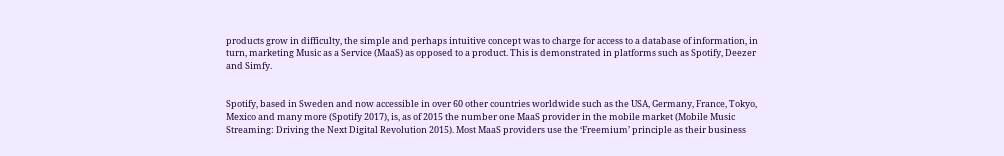products grow in difficulty, the simple and perhaps intuitive concept was to charge for access to a database of information, in turn, marketing Music as a Service (MaaS) as opposed to a product. This is demonstrated in platforms such as Spotify, Deezer and Simfy.


Spotify, based in Sweden and now accessible in over 60 other countries worldwide such as the USA, Germany, France, Tokyo, Mexico and many more (Spotify 2017), is, as of 2015 the number one MaaS provider in the mobile market (Mobile Music Streaming: Driving the Next Digital Revolution 2015). Most MaaS providers use the ‘Freemium’ principle as their business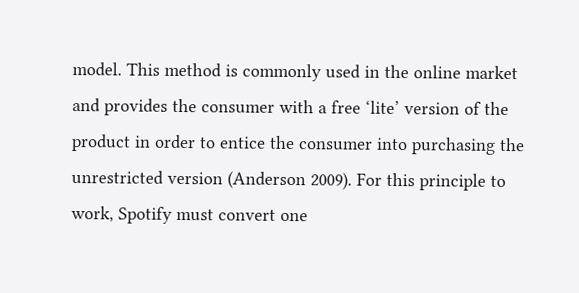model. This method is commonly used in the online market and provides the consumer with a free ‘lite’ version of the product in order to entice the consumer into purchasing the unrestricted version (Anderson 2009). For this principle to work, Spotify must convert one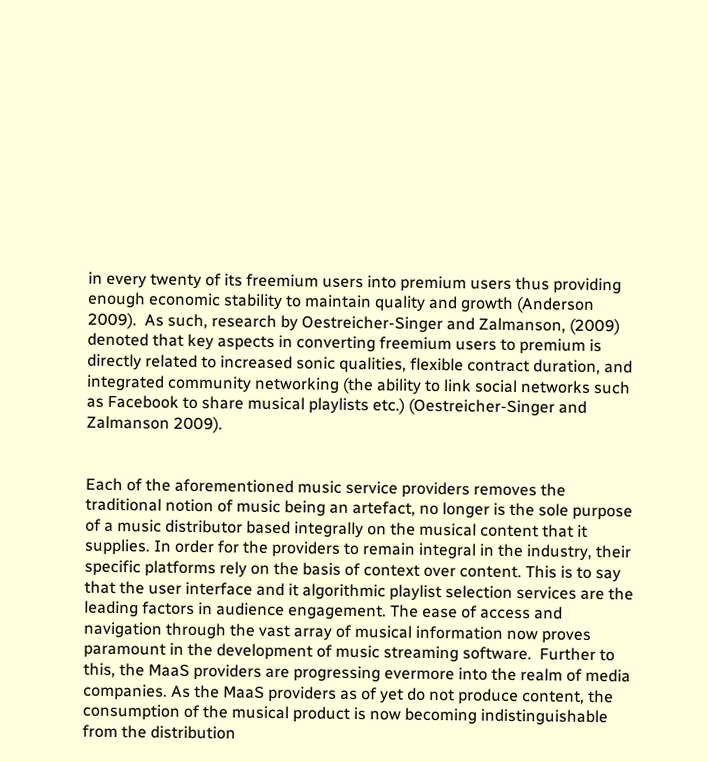in every twenty of its freemium users into premium users thus providing enough economic stability to maintain quality and growth (Anderson 2009).  As such, research by Oestreicher-Singer and Zalmanson, (2009) denoted that key aspects in converting freemium users to premium is directly related to increased sonic qualities, flexible contract duration, and integrated community networking (the ability to link social networks such as Facebook to share musical playlists etc.) (Oestreicher-Singer and Zalmanson 2009).


Each of the aforementioned music service providers removes the traditional notion of music being an artefact, no longer is the sole purpose of a music distributor based integrally on the musical content that it supplies. In order for the providers to remain integral in the industry, their specific platforms rely on the basis of context over content. This is to say that the user interface and it algorithmic playlist selection services are the leading factors in audience engagement. The ease of access and navigation through the vast array of musical information now proves paramount in the development of music streaming software.  Further to this, the MaaS providers are progressing evermore into the realm of media companies. As the MaaS providers as of yet do not produce content, the consumption of the musical product is now becoming indistinguishable from the distribution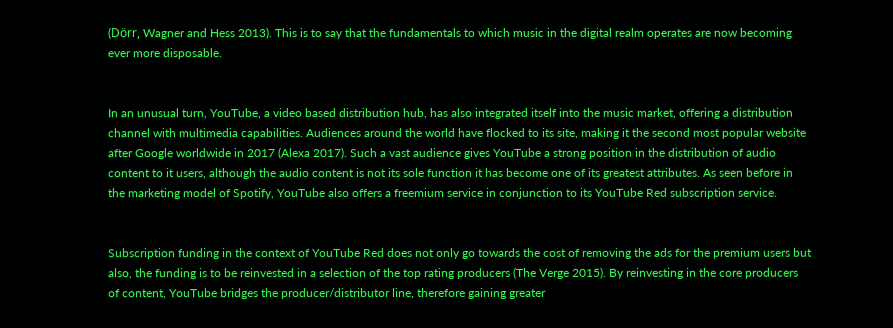(Dörr, Wagner and Hess 2013). This is to say that the fundamentals to which music in the digital realm operates are now becoming ever more disposable.


In an unusual turn, YouTube, a video based distribution hub, has also integrated itself into the music market, offering a distribution channel with multimedia capabilities. Audiences around the world have flocked to its site, making it the second most popular website after Google worldwide in 2017 (Alexa 2017). Such a vast audience gives YouTube a strong position in the distribution of audio content to it users, although the audio content is not its sole function it has become one of its greatest attributes. As seen before in the marketing model of Spotify, YouTube also offers a freemium service in conjunction to its YouTube Red subscription service.


Subscription funding in the context of YouTube Red does not only go towards the cost of removing the ads for the premium users but also, the funding is to be reinvested in a selection of the top rating producers (The Verge 2015). By reinvesting in the core producers of content, YouTube bridges the producer/distributor line, therefore gaining greater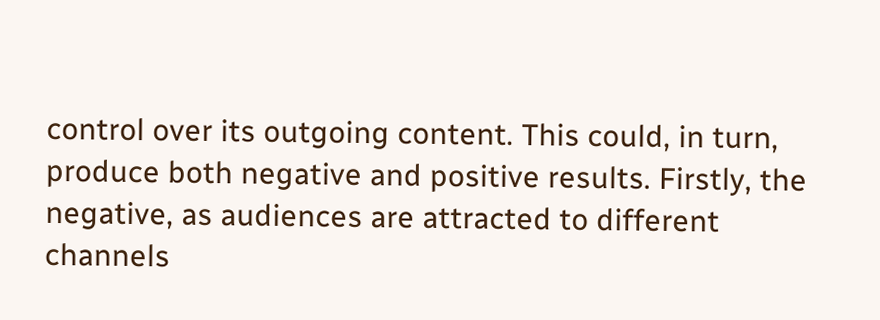control over its outgoing content. This could, in turn, produce both negative and positive results. Firstly, the negative, as audiences are attracted to different channels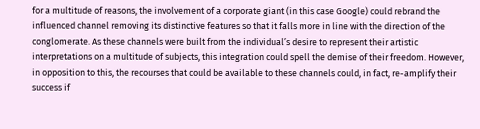for a multitude of reasons, the involvement of a corporate giant (in this case Google) could rebrand the influenced channel removing its distinctive features so that it falls more in line with the direction of the conglomerate. As these channels were built from the individual’s desire to represent their artistic interpretations on a multitude of subjects, this integration could spell the demise of their freedom. However, in opposition to this, the recourses that could be available to these channels could, in fact, re-amplify their success if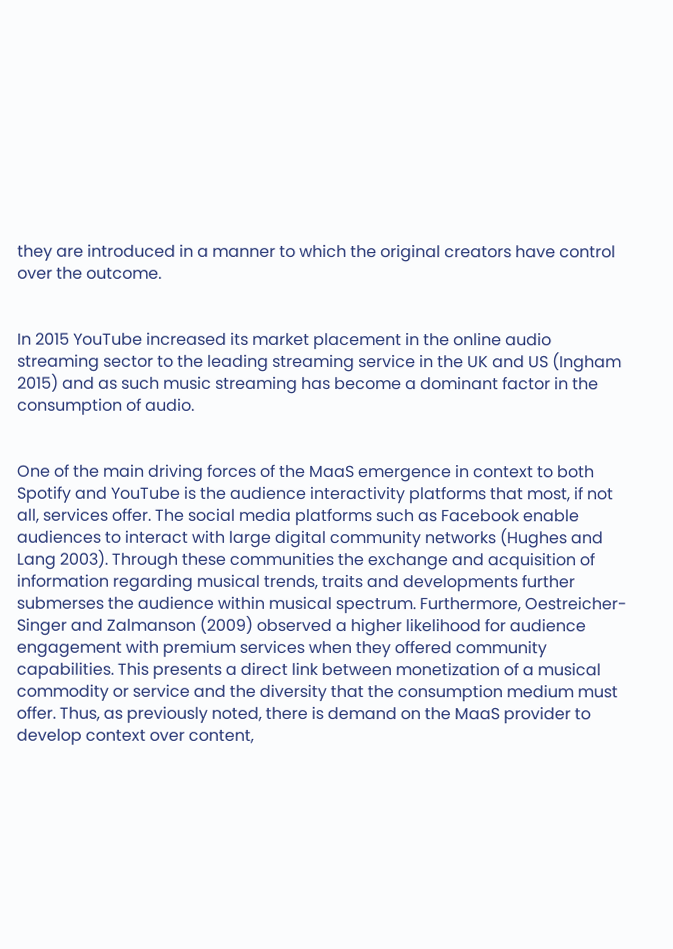they are introduced in a manner to which the original creators have control over the outcome.


In 2015 YouTube increased its market placement in the online audio streaming sector to the leading streaming service in the UK and US (Ingham 2015) and as such music streaming has become a dominant factor in the consumption of audio.


One of the main driving forces of the MaaS emergence in context to both Spotify and YouTube is the audience interactivity platforms that most, if not all, services offer. The social media platforms such as Facebook enable audiences to interact with large digital community networks (Hughes and Lang 2003). Through these communities the exchange and acquisition of information regarding musical trends, traits and developments further submerses the audience within musical spectrum. Furthermore, Oestreicher-Singer and Zalmanson (2009) observed a higher likelihood for audience engagement with premium services when they offered community capabilities. This presents a direct link between monetization of a musical commodity or service and the diversity that the consumption medium must offer. Thus, as previously noted, there is demand on the MaaS provider to develop context over content,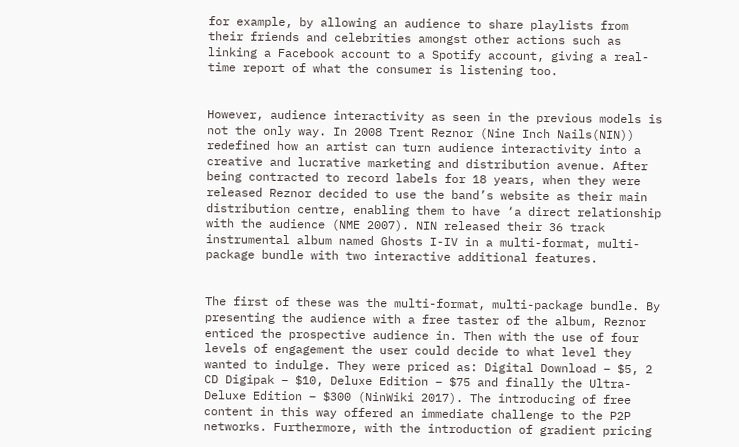for example, by allowing an audience to share playlists from their friends and celebrities amongst other actions such as linking a Facebook account to a Spotify account, giving a real-time report of what the consumer is listening too.


However, audience interactivity as seen in the previous models is not the only way. In 2008 Trent Reznor (Nine Inch Nails(NIN)) redefined how an artist can turn audience interactivity into a creative and lucrative marketing and distribution avenue. After being contracted to record labels for 18 years, when they were released Reznor decided to use the band’s website as their main distribution centre, enabling them to have ‘a direct relationship with the audience (NME 2007). NIN released their 36 track instrumental album named Ghosts I-IV in a multi-format, multi-package bundle with two interactive additional features.


The first of these was the multi-format, multi-package bundle. By presenting the audience with a free taster of the album, Reznor enticed the prospective audience in. Then with the use of four levels of engagement the user could decide to what level they wanted to indulge. They were priced as: Digital Download – $5, 2 CD Digipak – $10, Deluxe Edition – $75 and finally the Ultra-Deluxe Edition – $300 (NinWiki 2017). The introducing of free content in this way offered an immediate challenge to the P2P networks. Furthermore, with the introduction of gradient pricing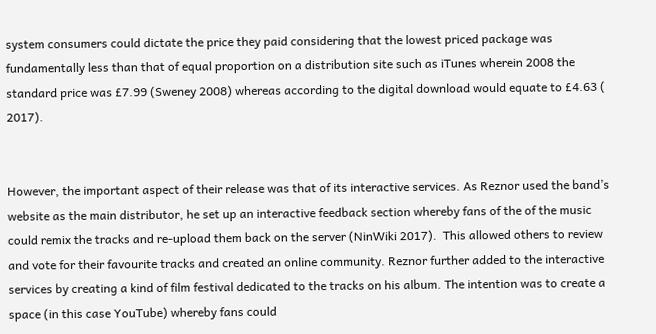system consumers could dictate the price they paid considering that the lowest priced package was fundamentally less than that of equal proportion on a distribution site such as iTunes wherein 2008 the standard price was £7.99 (Sweney 2008) whereas according to the digital download would equate to £4.63 ( 2017).


However, the important aspect of their release was that of its interactive services. As Reznor used the band’s website as the main distributor, he set up an interactive feedback section whereby fans of the of the music could remix the tracks and re-upload them back on the server (NinWiki 2017).  This allowed others to review and vote for their favourite tracks and created an online community. Reznor further added to the interactive services by creating a kind of film festival dedicated to the tracks on his album. The intention was to create a space (in this case YouTube) whereby fans could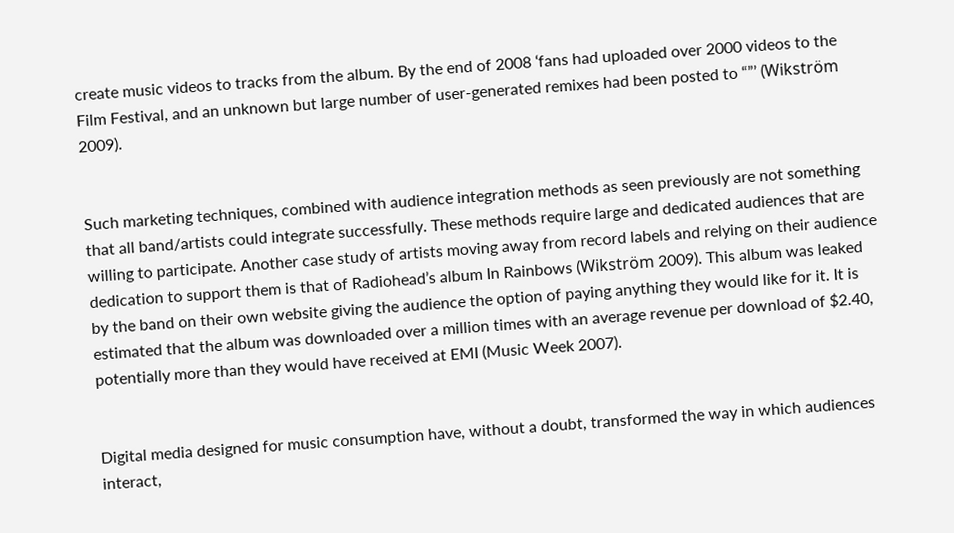create music videos to tracks from the album. By the end of 2008 ‘fans had uploaded over 2000 videos to the Film Festival, and an unknown but large number of user-generated remixes had been posted to “”’ (Wikström 2009).


Such marketing techniques, combined with audience integration methods as seen previously are not something that all band/artists could integrate successfully. These methods require large and dedicated audiences that are willing to participate. Another case study of artists moving away from record labels and relying on their audience dedication to support them is that of Radiohead’s album In Rainbows (Wikström 2009). This album was leaked by the band on their own website giving the audience the option of paying anything they would like for it. It is estimated that the album was downloaded over a million times with an average revenue per download of $2.40, potentially more than they would have received at EMI (Music Week 2007).


Digital media designed for music consumption have, without a doubt, transformed the way in which audiences interact,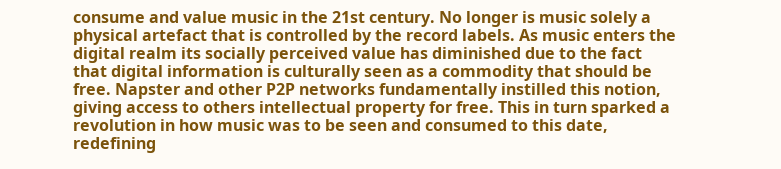consume and value music in the 21st century. No longer is music solely a physical artefact that is controlled by the record labels. As music enters the digital realm its socially perceived value has diminished due to the fact that digital information is culturally seen as a commodity that should be free. Napster and other P2P networks fundamentally instilled this notion, giving access to others intellectual property for free. This in turn sparked a revolution in how music was to be seen and consumed to this date, redefining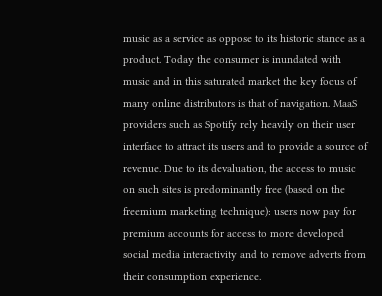music as a service as oppose to its historic stance as a product. Today the consumer is inundated with music and in this saturated market the key focus of many online distributors is that of navigation. MaaS providers such as Spotify rely heavily on their user interface to attract its users and to provide a source of revenue. Due to its devaluation, the access to music on such sites is predominantly free (based on the freemium marketing technique): users now pay for premium accounts for access to more developed social media interactivity and to remove adverts from their consumption experience.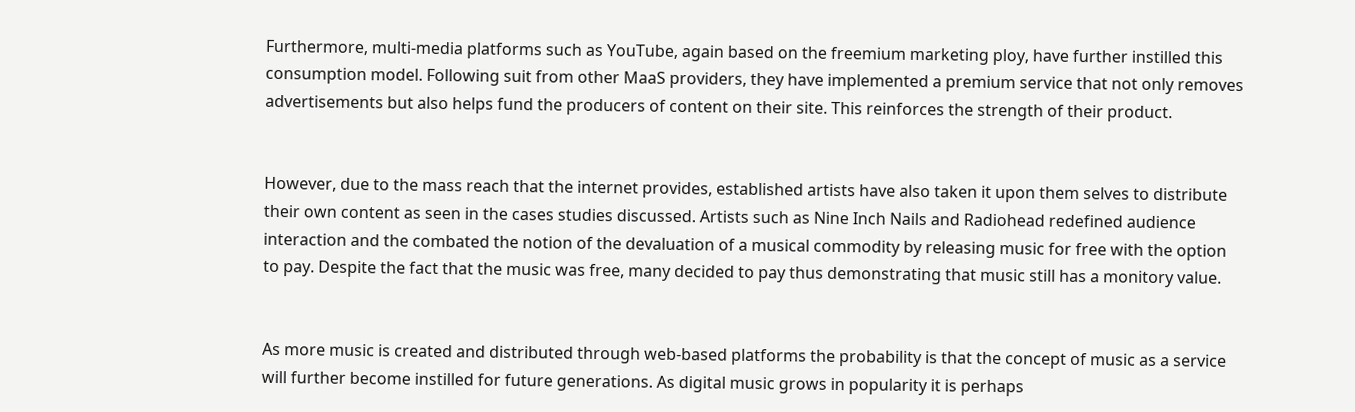Furthermore, multi-media platforms such as YouTube, again based on the freemium marketing ploy, have further instilled this consumption model. Following suit from other MaaS providers, they have implemented a premium service that not only removes advertisements but also helps fund the producers of content on their site. This reinforces the strength of their product.


However, due to the mass reach that the internet provides, established artists have also taken it upon them selves to distribute their own content as seen in the cases studies discussed. Artists such as Nine Inch Nails and Radiohead redefined audience interaction and the combated the notion of the devaluation of a musical commodity by releasing music for free with the option to pay. Despite the fact that the music was free, many decided to pay thus demonstrating that music still has a monitory value.


As more music is created and distributed through web-based platforms the probability is that the concept of music as a service will further become instilled for future generations. As digital music grows in popularity it is perhaps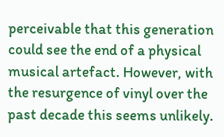perceivable that this generation could see the end of a physical musical artefact. However, with the resurgence of vinyl over the past decade this seems unlikely.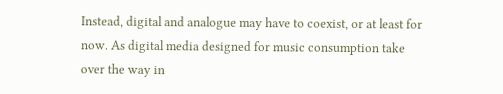Instead, digital and analogue may have to coexist, or at least for now. As digital media designed for music consumption take over the way in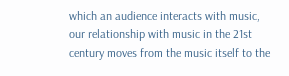which an audience interacts with music, our relationship with music in the 21st century moves from the music itself to the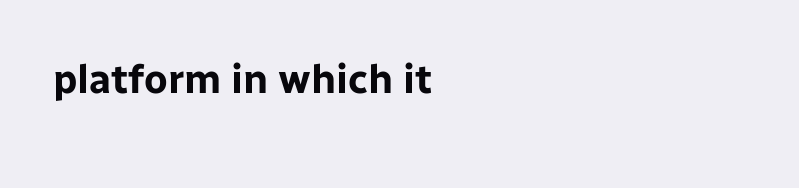platform in which it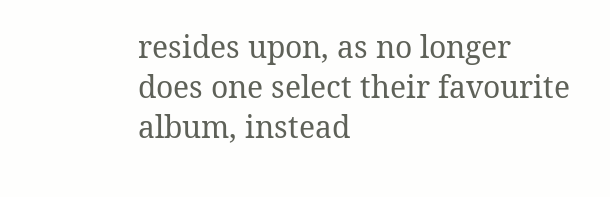resides upon, as no longer does one select their favourite album, instead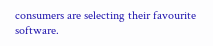consumers are selecting their favourite software.